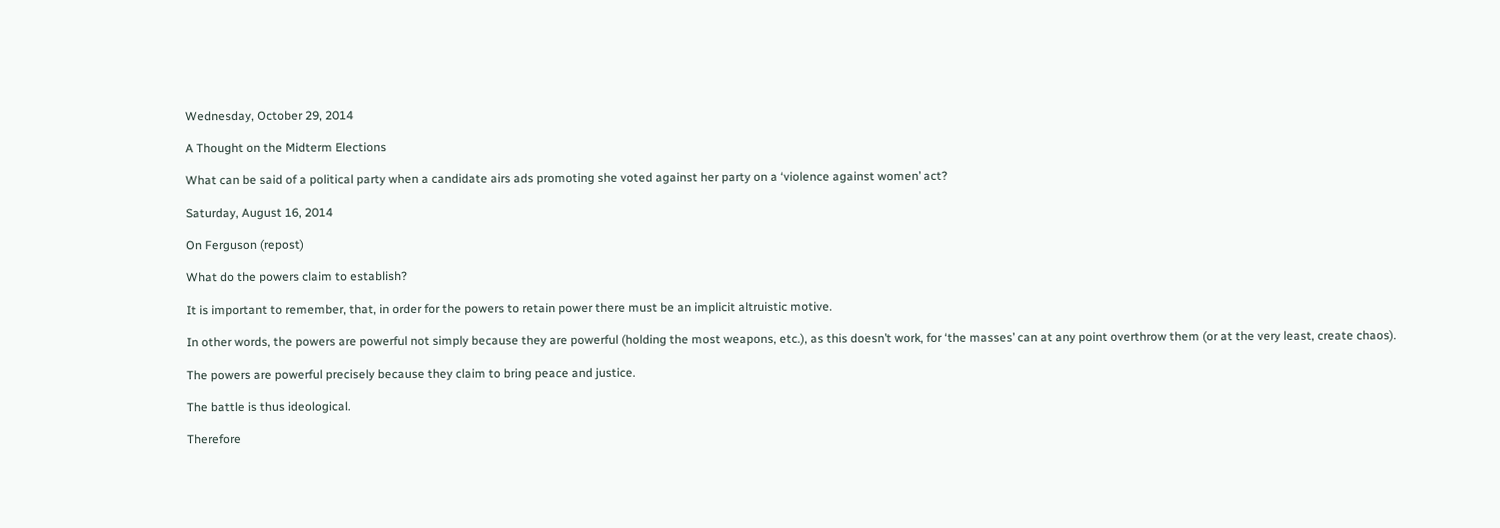Wednesday, October 29, 2014

A Thought on the Midterm Elections

What can be said of a political party when a candidate airs ads promoting she voted against her party on a ‘violence against women’ act?

Saturday, August 16, 2014

On Ferguson (repost)

What do the powers claim to establish?

It is important to remember, that, in order for the powers to retain power there must be an implicit altruistic motive.

In other words, the powers are powerful not simply because they are powerful (holding the most weapons, etc.), as this doesn’t work, for ‘the masses’ can at any point overthrow them (or at the very least, create chaos).

The powers are powerful precisely because they claim to bring peace and justice.

The battle is thus ideological.

Therefore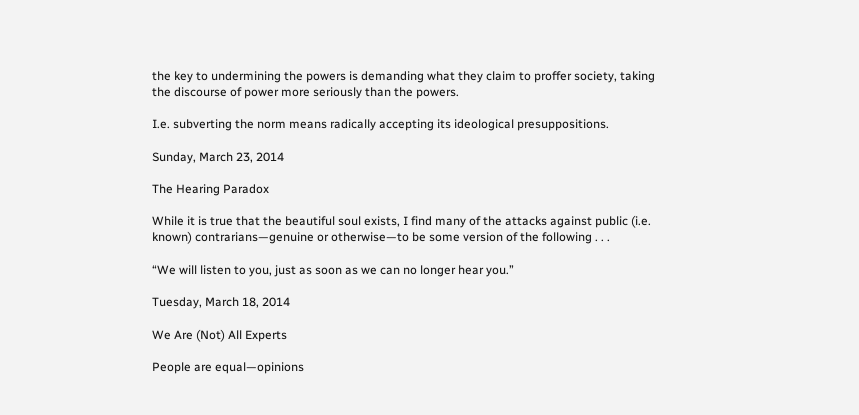the key to undermining the powers is demanding what they claim to proffer society, taking the discourse of power more seriously than the powers.

I.e. subverting the norm means radically accepting its ideological presuppositions.

Sunday, March 23, 2014

The Hearing Paradox

While it is true that the beautiful soul exists, I find many of the attacks against public (i.e. known) contrarians—genuine or otherwise—to be some version of the following . . .

“We will listen to you, just as soon as we can no longer hear you.”

Tuesday, March 18, 2014

We Are (Not) All Experts

People are equal—opinions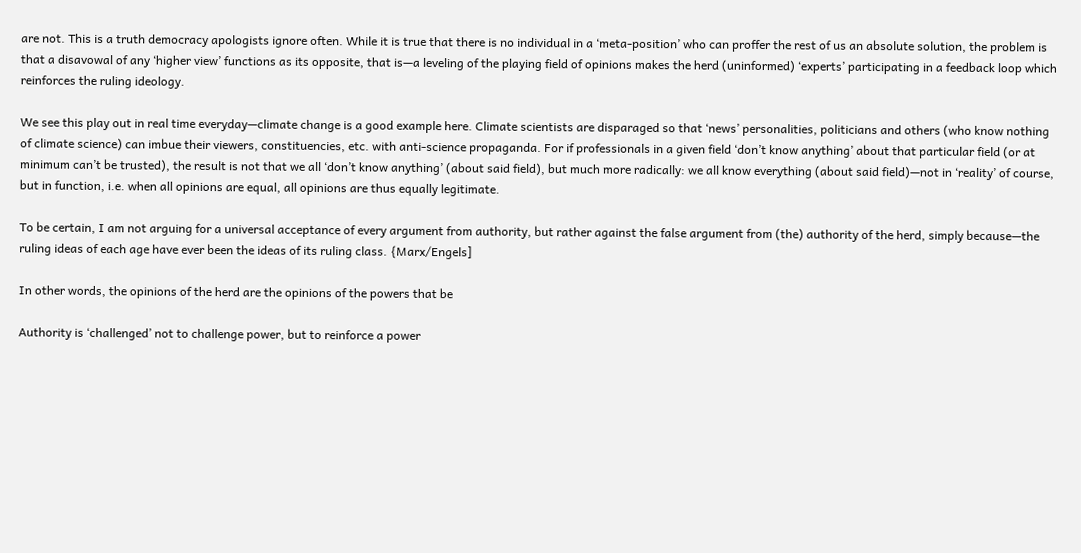are not. This is a truth democracy apologists ignore often. While it is true that there is no individual in a ‘meta-position’ who can proffer the rest of us an absolute solution, the problem is that a disavowal of any ‘higher view’ functions as its opposite, that is—a leveling of the playing field of opinions makes the herd (uninformed) ‘experts’ participating in a feedback loop which reinforces the ruling ideology.

We see this play out in real time everyday—climate change is a good example here. Climate scientists are disparaged so that ‘news’ personalities, politicians and others (who know nothing of climate science) can imbue their viewers, constituencies, etc. with anti-science propaganda. For if professionals in a given field ‘don’t know anything’ about that particular field (or at minimum can’t be trusted), the result is not that we all ‘don’t know anything’ (about said field), but much more radically: we all know everything (about said field)—not in ‘reality’ of course, but in function, i.e. when all opinions are equal, all opinions are thus equally legitimate.

To be certain, I am not arguing for a universal acceptance of every argument from authority, but rather against the false argument from (the) authority of the herd, simply because—the ruling ideas of each age have ever been the ideas of its ruling class. {Marx/Engels]

In other words, the opinions of the herd are the opinions of the powers that be

Authority is ‘challenged’ not to challenge power, but to reinforce a power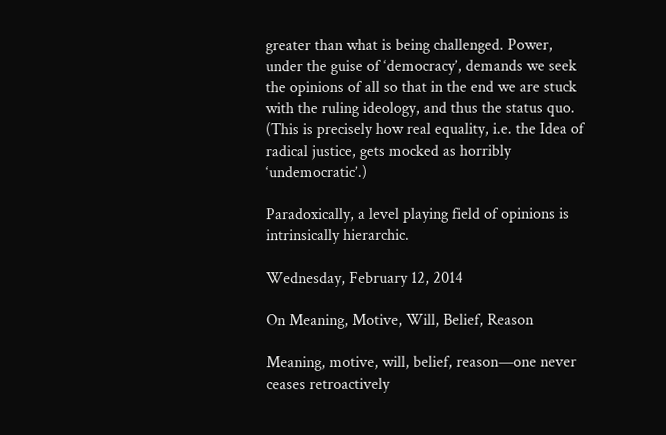greater than what is being challenged. Power, under the guise of ‘democracy’, demands we seek the opinions of all so that in the end we are stuck with the ruling ideology, and thus the status quo. (This is precisely how real equality, i.e. the Idea of radical justice, gets mocked as horribly ‘undemocratic’.)

Paradoxically, a level playing field of opinions is intrinsically hierarchic.

Wednesday, February 12, 2014

On Meaning, Motive, Will, Belief, Reason

Meaning, motive, will, belief, reason—one never ceases retroactively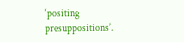‘positing presuppositions’.